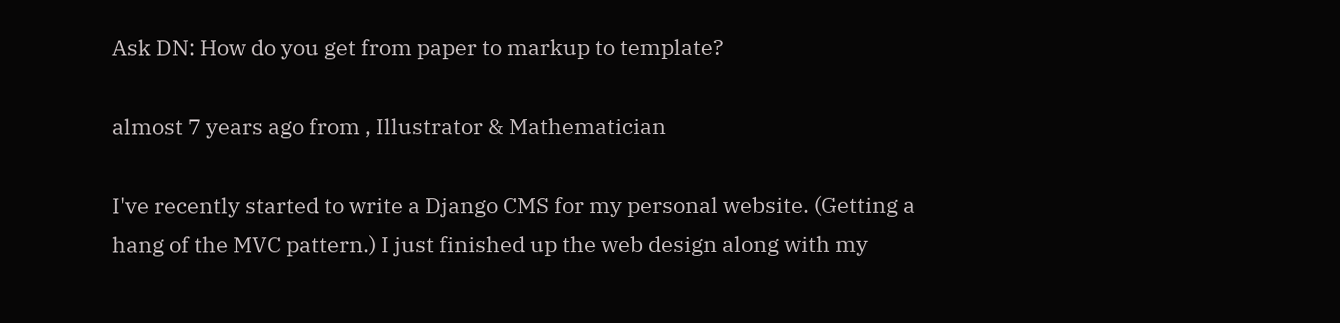Ask DN: How do you get from paper to markup to template?

almost 7 years ago from , Illustrator & Mathematician

I've recently started to write a Django CMS for my personal website. (Getting a hang of the MVC pattern.) I just finished up the web design along with my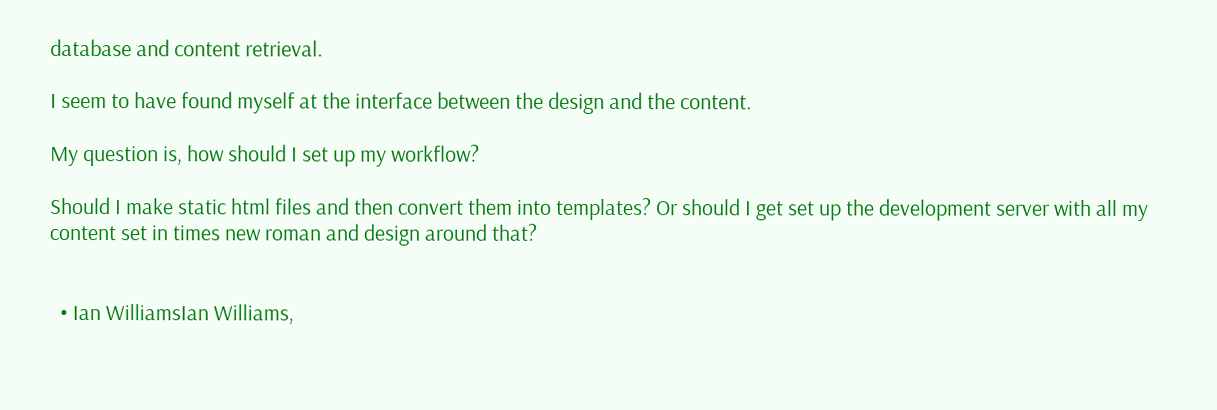database and content retrieval.

I seem to have found myself at the interface between the design and the content.

My question is, how should I set up my workflow?

Should I make static html files and then convert them into templates? Or should I get set up the development server with all my content set in times new roman and design around that?


  • Ian WilliamsIan Williams,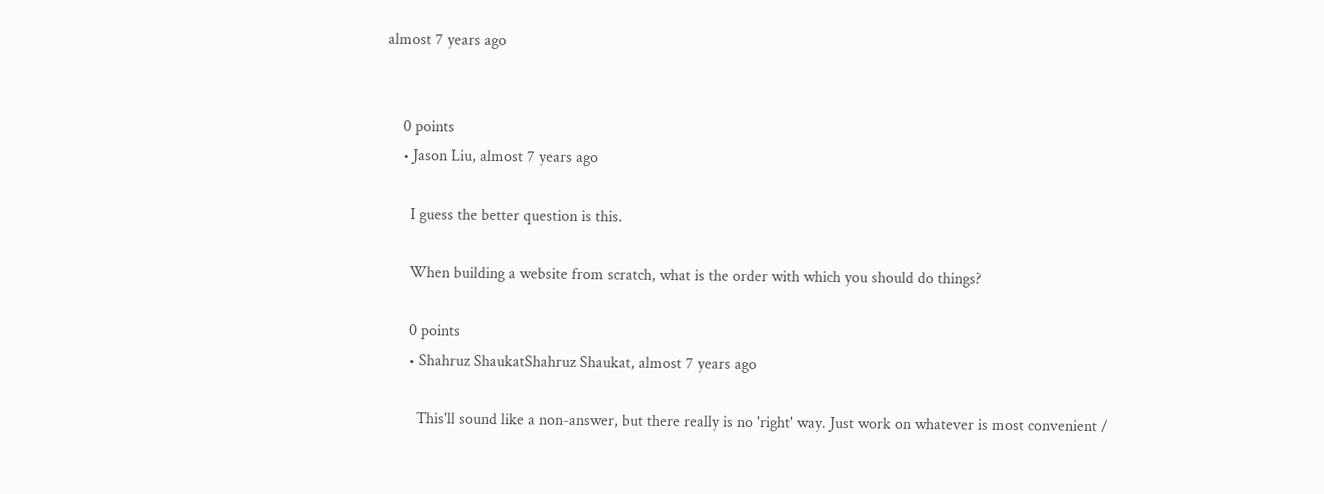almost 7 years ago


    0 points
    • Jason Liu, almost 7 years ago

      I guess the better question is this.

      When building a website from scratch, what is the order with which you should do things?

      0 points
      • Shahruz ShaukatShahruz Shaukat, almost 7 years ago

        This'll sound like a non-answer, but there really is no 'right' way. Just work on whatever is most convenient /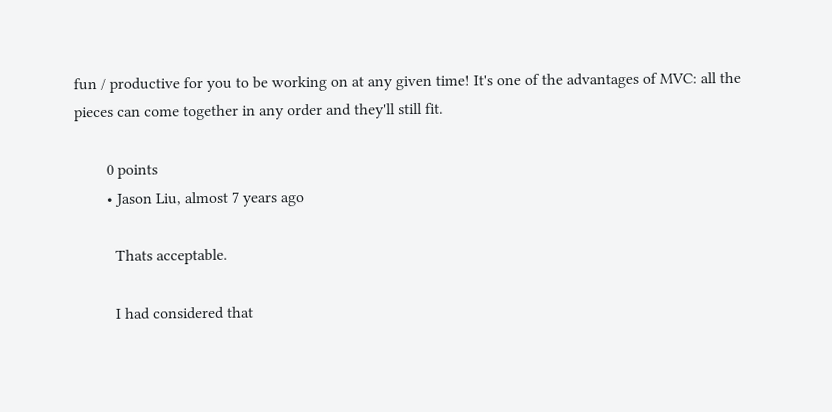fun / productive for you to be working on at any given time! It's one of the advantages of MVC: all the pieces can come together in any order and they'll still fit.

        0 points
        • Jason Liu, almost 7 years ago

          Thats acceptable.

          I had considered that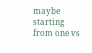maybe starting from one vs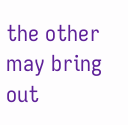the other may bring out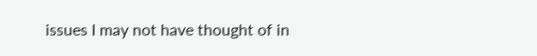issues I may not have thought of in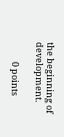the beginning of development.

          0 points